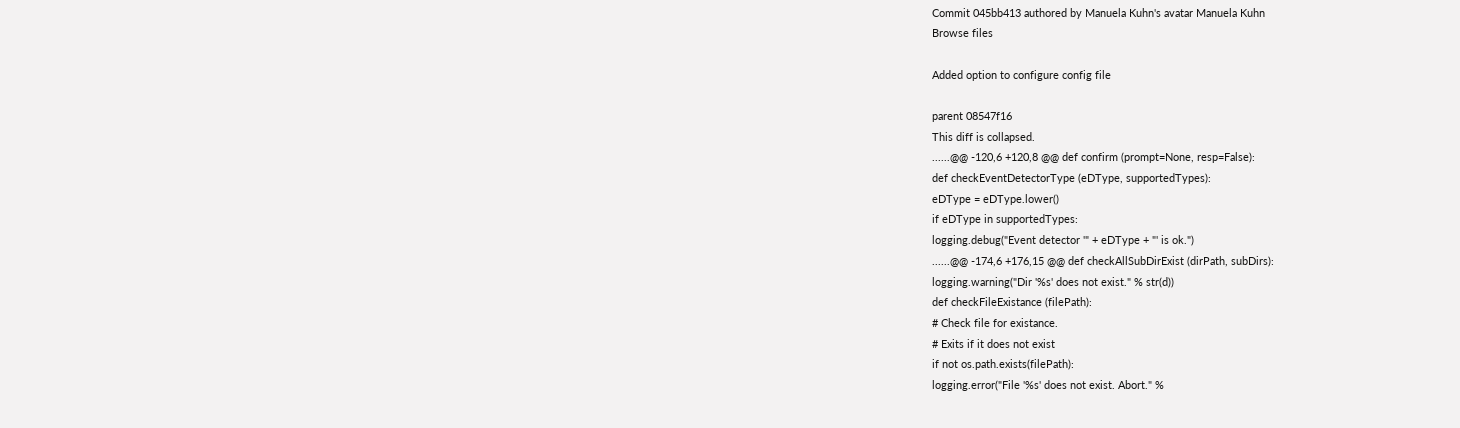Commit 045bb413 authored by Manuela Kuhn's avatar Manuela Kuhn
Browse files

Added option to configure config file

parent 08547f16
This diff is collapsed.
......@@ -120,6 +120,8 @@ def confirm (prompt=None, resp=False):
def checkEventDetectorType (eDType, supportedTypes):
eDType = eDType.lower()
if eDType in supportedTypes:
logging.debug("Event detector '" + eDType + "' is ok.")
......@@ -174,6 +176,15 @@ def checkAllSubDirExist (dirPath, subDirs):
logging.warning("Dir '%s' does not exist." % str(d))
def checkFileExistance (filePath):
# Check file for existance.
# Exits if it does not exist
if not os.path.exists(filePath):
logging.error("File '%s' does not exist. Abort." %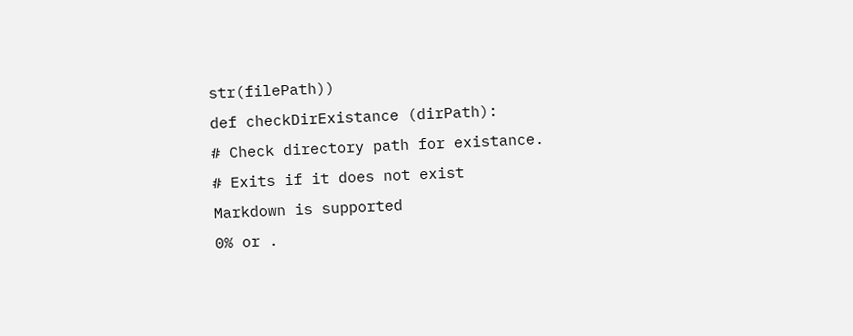str(filePath))
def checkDirExistance (dirPath):
# Check directory path for existance.
# Exits if it does not exist
Markdown is supported
0% or .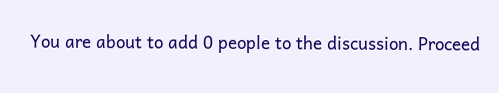You are about to add 0 people to the discussion. Proceed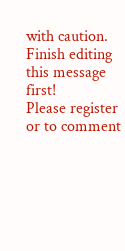with caution.
Finish editing this message first!
Please register or to comment